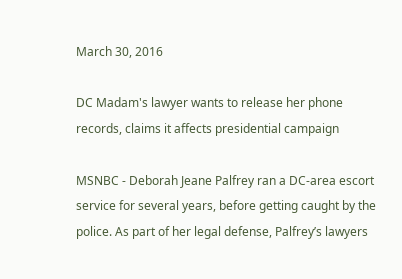March 30, 2016

DC Madam's lawyer wants to release her phone records, claims it affects presidential campaign

MSNBC - Deborah Jeane Palfrey ran a DC-area escort service for several years, before getting caught by the police. As part of her legal defense, Palfrey’s lawyers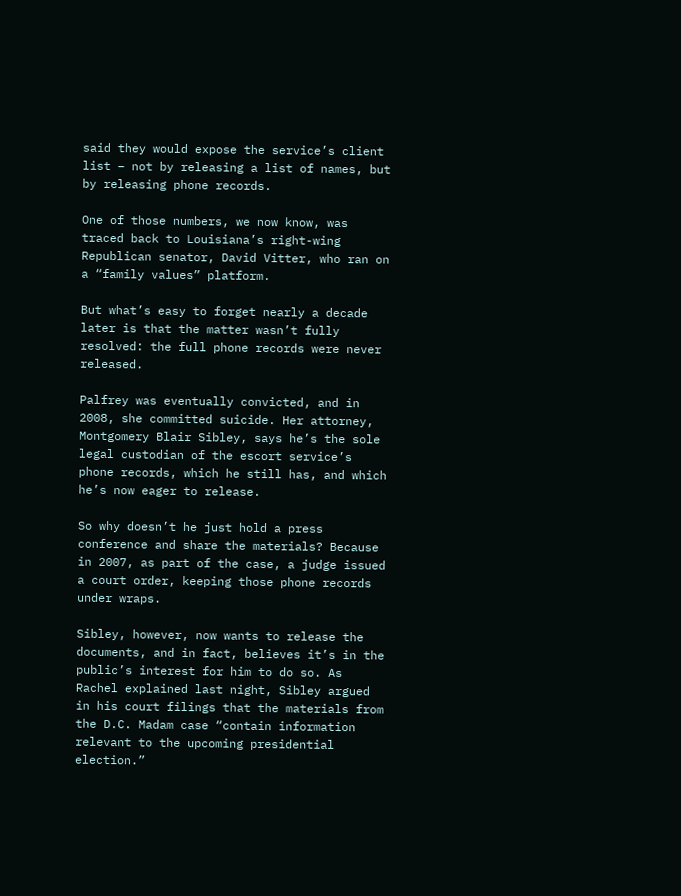said they would expose the service’s client list – not by releasing a list of names, but by releasing phone records.

One of those numbers, we now know, was traced back to Louisiana’s right-wing Republican senator, David Vitter, who ran on a “family values” platform.

But what’s easy to forget nearly a decade later is that the matter wasn’t fully resolved: the full phone records were never released.

Palfrey was eventually convicted, and in 2008, she committed suicide. Her attorney, Montgomery Blair Sibley, says he’s the sole legal custodian of the escort service’s phone records, which he still has, and which he’s now eager to release.

So why doesn’t he just hold a press conference and share the materials? Because in 2007, as part of the case, a judge issued a court order, keeping those phone records under wraps.

Sibley, however, now wants to release the documents, and in fact, believes it’s in the public’s interest for him to do so. As Rachel explained last night, Sibley argued in his court filings that the materials from the D.C. Madam case “contain information relevant to the upcoming presidential election.”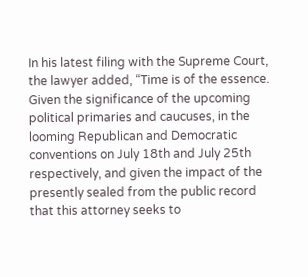In his latest filing with the Supreme Court, the lawyer added, “Time is of the essence. Given the significance of the upcoming political primaries and caucuses, in the looming Republican and Democratic conventions on July 18th and July 25th respectively, and given the impact of the presently sealed from the public record that this attorney seeks to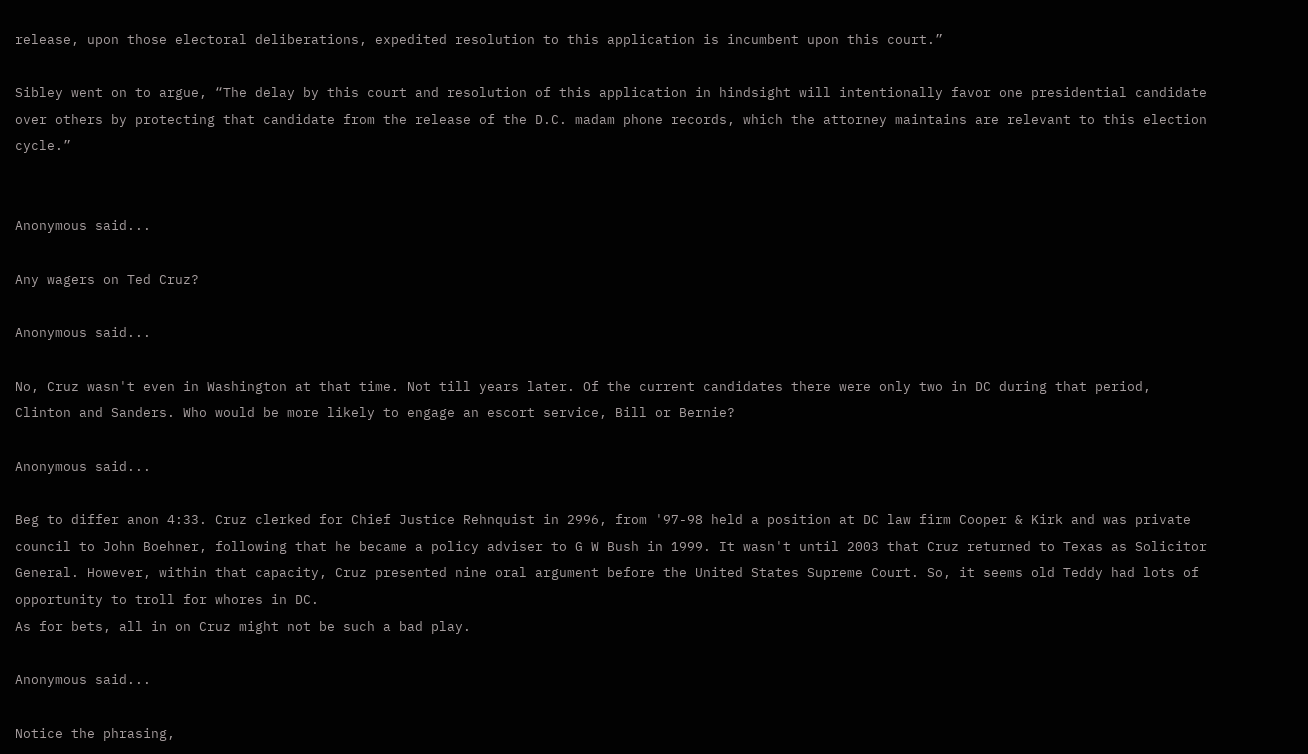release, upon those electoral deliberations, expedited resolution to this application is incumbent upon this court.”

Sibley went on to argue, “The delay by this court and resolution of this application in hindsight will intentionally favor one presidential candidate over others by protecting that candidate from the release of the D.C. madam phone records, which the attorney maintains are relevant to this election cycle.”


Anonymous said...

Any wagers on Ted Cruz?

Anonymous said...

No, Cruz wasn't even in Washington at that time. Not till years later. Of the current candidates there were only two in DC during that period, Clinton and Sanders. Who would be more likely to engage an escort service, Bill or Bernie?

Anonymous said...

Beg to differ anon 4:33. Cruz clerked for Chief Justice Rehnquist in 2996, from '97-98 held a position at DC law firm Cooper & Kirk and was private council to John Boehner, following that he became a policy adviser to G W Bush in 1999. It wasn't until 2003 that Cruz returned to Texas as Solicitor General. However, within that capacity, Cruz presented nine oral argument before the United States Supreme Court. So, it seems old Teddy had lots of opportunity to troll for whores in DC.
As for bets, all in on Cruz might not be such a bad play.

Anonymous said...

Notice the phrasing,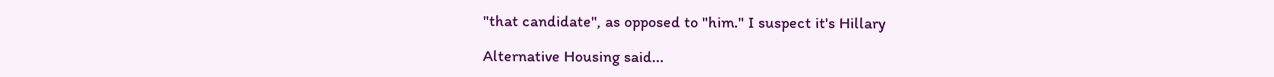"that candidate", as opposed to "him." I suspect it's Hillary

Alternative Housing said...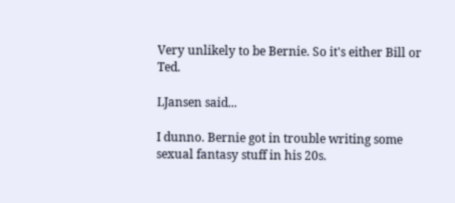Very unlikely to be Bernie. So it's either Bill or Ted.

LJansen said...

I dunno. Bernie got in trouble writing some sexual fantasy stuff in his 20s.